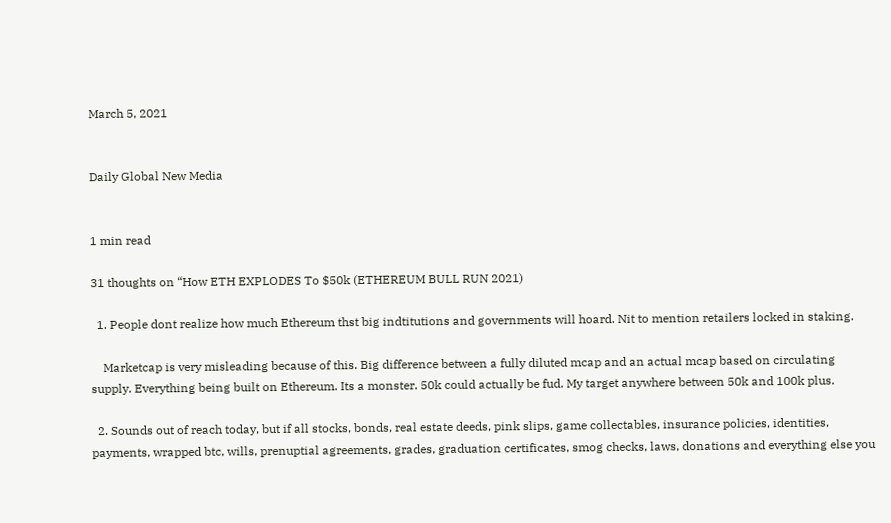March 5, 2021


Daily Global New Media


1 min read

31 thoughts on “How ETH EXPLODES To $50k (ETHEREUM BULL RUN 2021)

  1. People dont realize how much Ethereum thst big indtitutions and governments will hoard. Nit to mention retailers locked in staking.

    Marketcap is very misleading because of this. Big difference between a fully diluted mcap and an actual mcap based on circulating supply. Everything being built on Ethereum. Its a monster. 50k could actually be fud. My target anywhere between 50k and 100k plus.

  2. Sounds out of reach today, but if all stocks, bonds, real estate deeds, pink slips, game collectables, insurance policies, identities, payments, wrapped btc, wills, prenuptial agreements, grades, graduation certificates, smog checks, laws, donations and everything else you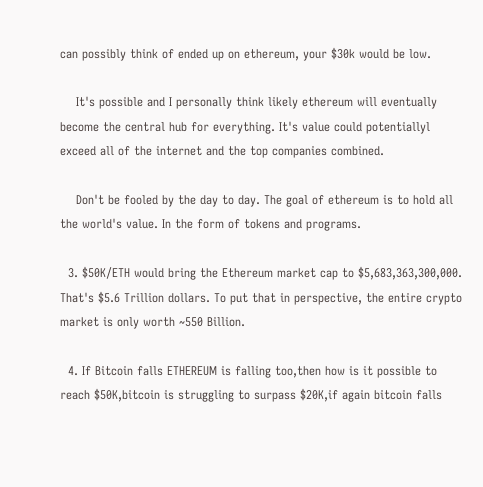can possibly think of ended up on ethereum, your $30k would be low.

    It's possible and I personally think likely ethereum will eventually become the central hub for everything. It's value could potentiallyl exceed all of the internet and the top companies combined.

    Don't be fooled by the day to day. The goal of ethereum is to hold all the world's value. In the form of tokens and programs.

  3. $50K/ETH would bring the Ethereum market cap to $5,683,363,300,000. That's $5.6 Trillion dollars. To put that in perspective, the entire crypto market is only worth ~550 Billion.

  4. If Bitcoin falls ETHEREUM is falling too,then how is it possible to reach $50K,bitcoin is struggling to surpass $20K,if again bitcoin falls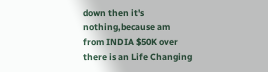down then it's nothing,because am from INDIA $50K over there is an Life Changing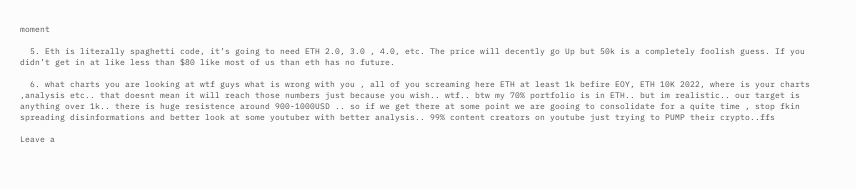moment

  5. Eth is literally spaghetti code, it’s going to need ETH 2.0, 3.0 , 4.0, etc. The price will decently go Up but 50k is a completely foolish guess. If you didn’t get in at like less than $80 like most of us than eth has no future.

  6. what charts you are looking at wtf guys what is wrong with you , all of you screaming here ETH at least 1k befire EOY, ETH 10K 2022, where is your charts ,analysis etc.. that doesnt mean it will reach those numbers just because you wish.. wtf.. btw my 70% portfolio is in ETH.. but im realistic.. our target is anything over 1k.. there is huge resistence around 900-1000USD .. so if we get there at some point we are gooing to consolidate for a quite time , stop fkin spreading disinformations and better look at some youtuber with better analysis.. 99% content creators on youtube just trying to PUMP their crypto..ffs

Leave a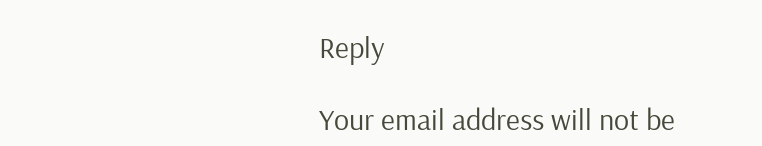Reply

Your email address will not be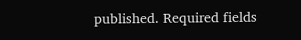published. Required fields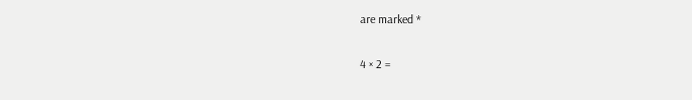are marked *

4 × 2 =